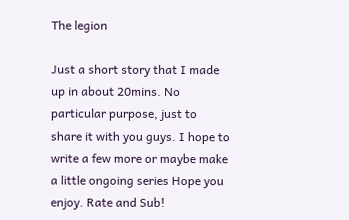The legion

Just a short story that I made up in about 20mins. No particular purpose, just to share it with you guys. I hope to write a few more or maybe make a little ongoing series Hope you enjoy. Rate and Sub!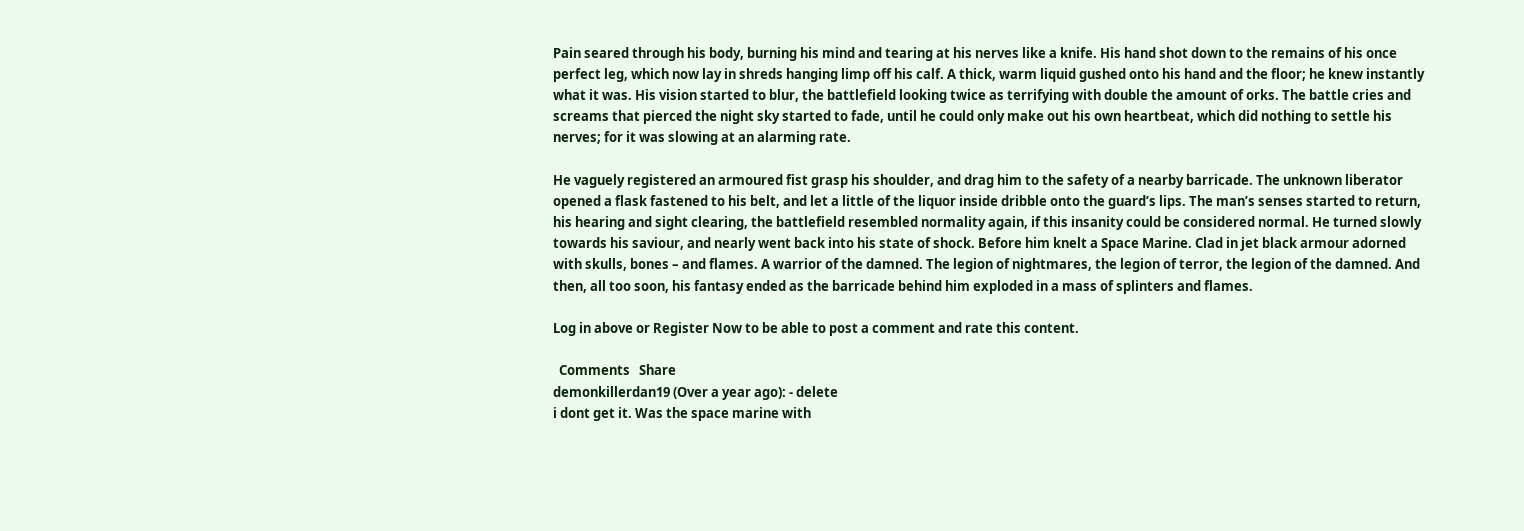Pain seared through his body, burning his mind and tearing at his nerves like a knife. His hand shot down to the remains of his once perfect leg, which now lay in shreds hanging limp off his calf. A thick, warm liquid gushed onto his hand and the floor; he knew instantly what it was. His vision started to blur, the battlefield looking twice as terrifying with double the amount of orks. The battle cries and screams that pierced the night sky started to fade, until he could only make out his own heartbeat, which did nothing to settle his nerves; for it was slowing at an alarming rate.

He vaguely registered an armoured fist grasp his shoulder, and drag him to the safety of a nearby barricade. The unknown liberator opened a flask fastened to his belt, and let a little of the liquor inside dribble onto the guard’s lips. The man’s senses started to return, his hearing and sight clearing, the battlefield resembled normality again, if this insanity could be considered normal. He turned slowly towards his saviour, and nearly went back into his state of shock. Before him knelt a Space Marine. Clad in jet black armour adorned with skulls, bones – and flames. A warrior of the damned. The legion of nightmares, the legion of terror, the legion of the damned. And then, all too soon, his fantasy ended as the barricade behind him exploded in a mass of splinters and flames.

Log in above or Register Now to be able to post a comment and rate this content.

  Comments   Share
demonkillerdan19 (Over a year ago): - delete
i dont get it. Was the space marine with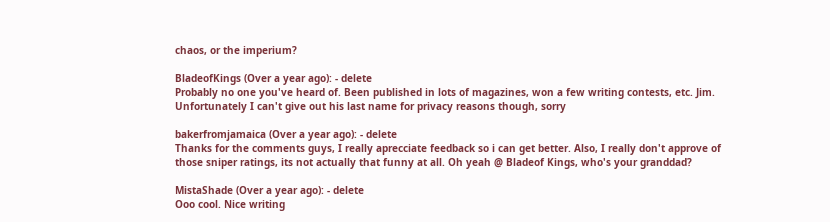chaos, or the imperium?

BladeofKings (Over a year ago): - delete
Probably no one you've heard of. Been published in lots of magazines, won a few writing contests, etc. Jim. Unfortunately I can't give out his last name for privacy reasons though, sorry

bakerfromjamaica (Over a year ago): - delete
Thanks for the comments guys, I really aprecciate feedback so i can get better. Also, I really don't approve of those sniper ratings, its not actually that funny at all. Oh yeah @ Bladeof Kings, who's your granddad?

MistaShade (Over a year ago): - delete
Ooo cool. Nice writing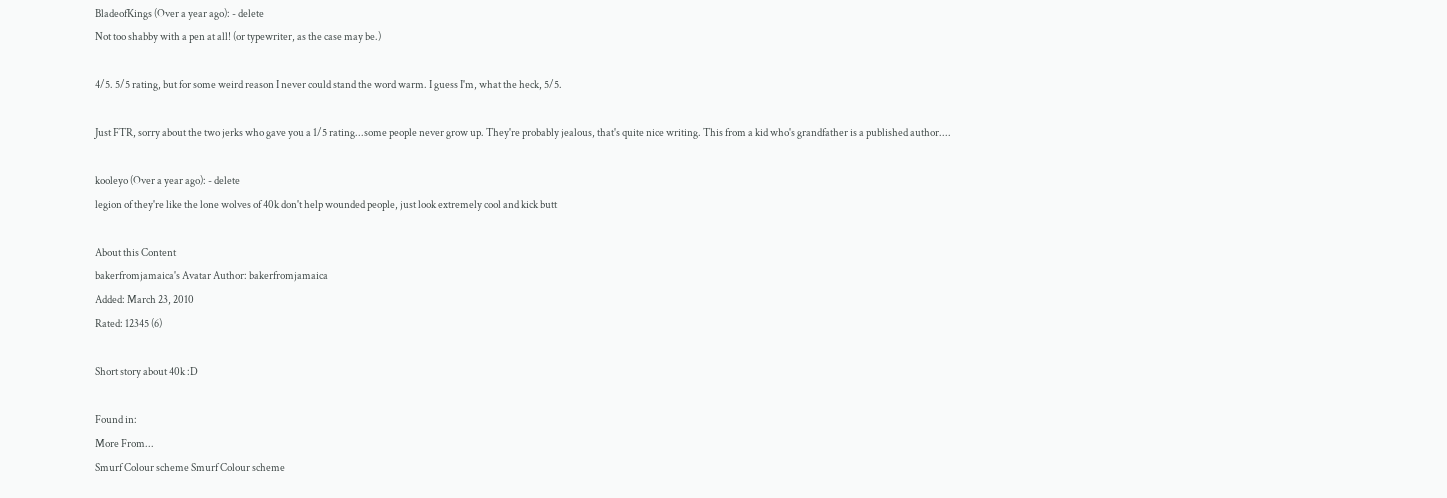BladeofKings (Over a year ago): - delete
Not too shabby with a pen at all! (or typewriter, as the case may be.)

4/5. 5/5 rating, but for some weird reason I never could stand the word warm. I guess I'm, what the heck, 5/5.

Just FTR, sorry about the two jerks who gave you a 1/5 rating...some people never grow up. They're probably jealous, that's quite nice writing. This from a kid who's grandfather is a published author....

kooleyo (Over a year ago): - delete
legion of they're like the lone wolves of 40k don't help wounded people, just look extremely cool and kick butt

About this Content
bakerfromjamaica's Avatar Author: bakerfromjamaica
Added: March 23, 2010
Rated: 12345 (6)

Short story about 40k :D

Found in:
More From...
Smurf Colour scheme Smurf Colour scheme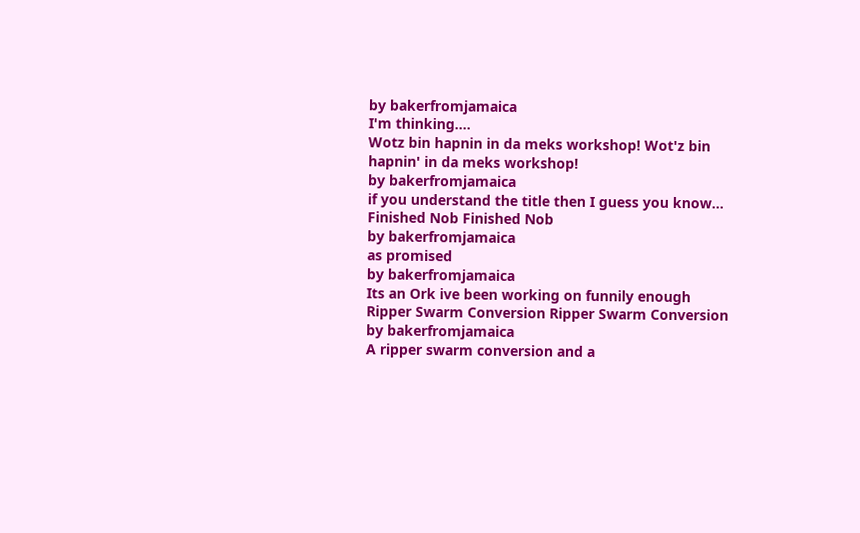by bakerfromjamaica
I'm thinking....
Wotz bin hapnin in da meks workshop! Wot'z bin hapnin' in da meks workshop!
by bakerfromjamaica
if you understand the title then I guess you know...
Finished Nob Finished Nob
by bakerfromjamaica
as promised
by bakerfromjamaica
Its an Ork ive been working on funnily enough
Ripper Swarm Conversion Ripper Swarm Conversion
by bakerfromjamaica
A ripper swarm conversion and a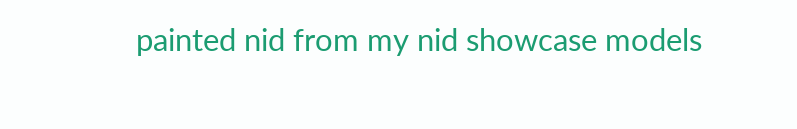painted nid from my nid showcase models